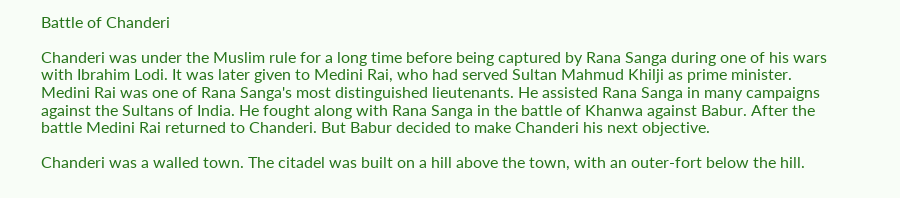Battle of Chanderi

Chanderi was under the Muslim rule for a long time before being captured by Rana Sanga during one of his wars with Ibrahim Lodi. It was later given to Medini Rai, who had served Sultan Mahmud Khilji as prime minister. Medini Rai was one of Rana Sanga's most distinguished lieutenants. He assisted Rana Sanga in many campaigns against the Sultans of India. He fought along with Rana Sanga in the battle of Khanwa against Babur. After the battle Medini Rai returned to Chanderi. But Babur decided to make Chanderi his next objective.

Chanderi was a walled town. The citadel was built on a hill above the town, with an outer-fort below the hill.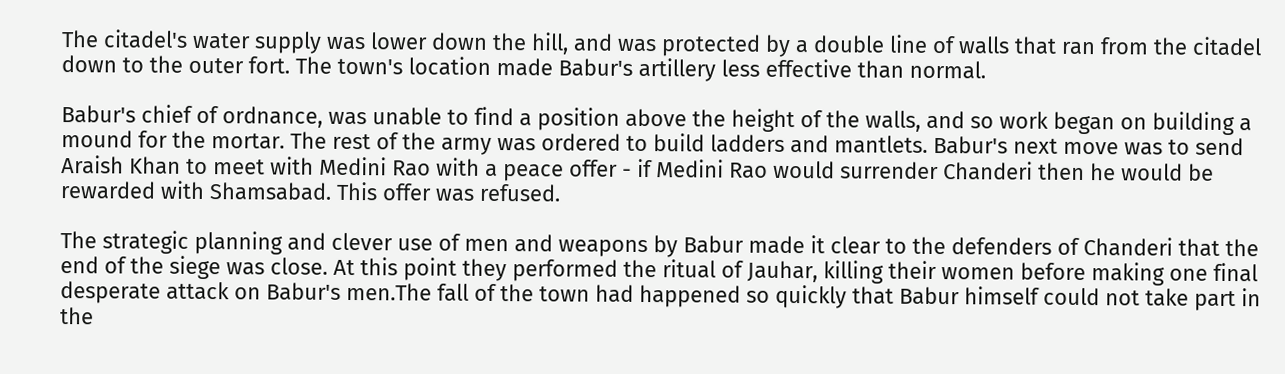The citadel's water supply was lower down the hill, and was protected by a double line of walls that ran from the citadel down to the outer fort. The town's location made Babur's artillery less effective than normal.

Babur's chief of ordnance, was unable to find a position above the height of the walls, and so work began on building a mound for the mortar. The rest of the army was ordered to build ladders and mantlets. Babur's next move was to send Araish Khan to meet with Medini Rao with a peace offer - if Medini Rao would surrender Chanderi then he would be rewarded with Shamsabad. This offer was refused.

The strategic planning and clever use of men and weapons by Babur made it clear to the defenders of Chanderi that the end of the siege was close. At this point they performed the ritual of Jauhar, killing their women before making one final desperate attack on Babur's men.The fall of the town had happened so quickly that Babur himself could not take part in the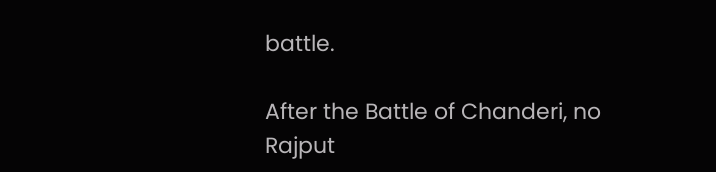battle.

After the Battle of Chanderi, no Rajput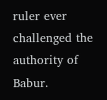ruler ever challenged the authority of Babur.